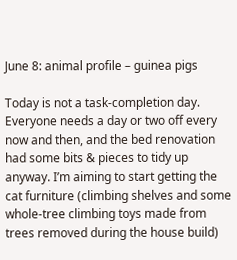June 8: animal profile – guinea pigs

Today is not a task-completion day. Everyone needs a day or two off every now and then, and the bed renovation had some bits & pieces to tidy up anyway. I’m aiming to start getting the cat furniture (climbing shelves and some whole-tree climbing toys made from trees removed during the house build)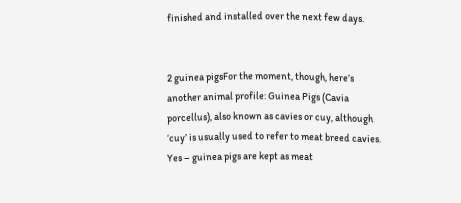finished and installed over the next few days.


2 guinea pigsFor the moment, though, here’s another animal profile: Guinea Pigs (Cavia porcellus), also known as cavies or cuy, although ‘cuy’ is usually used to refer to meat breed cavies. Yes – guinea pigs are kept as meat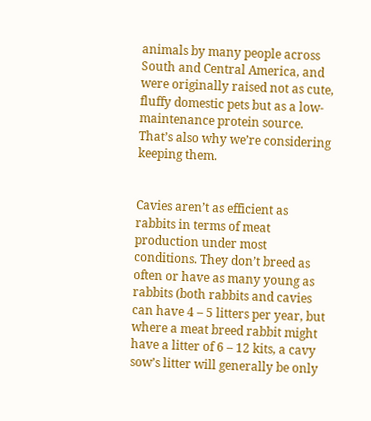animals by many people across South and Central America, and were originally raised not as cute, fluffy domestic pets but as a low-maintenance protein source. That’s also why we’re considering keeping them.


Cavies aren’t as efficient as rabbits in terms of meat production under most conditions. They don’t breed as often or have as many young as rabbits (both rabbits and cavies can have 4 – 5 litters per year, but where a meat breed rabbit might have a litter of 6 – 12 kits, a cavy sow’s litter will generally be only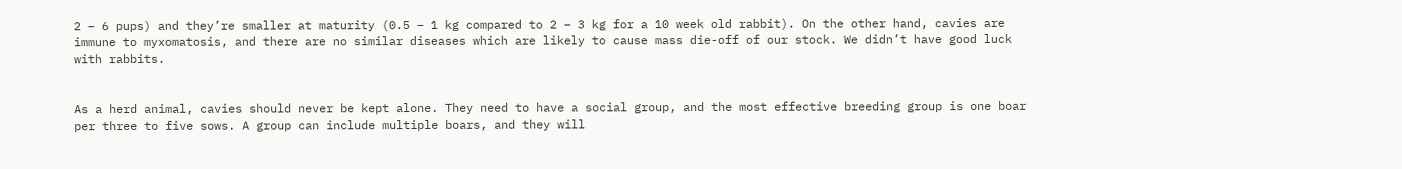2 – 6 pups) and they’re smaller at maturity (0.5 – 1 kg compared to 2 – 3 kg for a 10 week old rabbit). On the other hand, cavies are immune to myxomatosis, and there are no similar diseases which are likely to cause mass die-off of our stock. We didn’t have good luck with rabbits.


As a herd animal, cavies should never be kept alone. They need to have a social group, and the most effective breeding group is one boar per three to five sows. A group can include multiple boars, and they will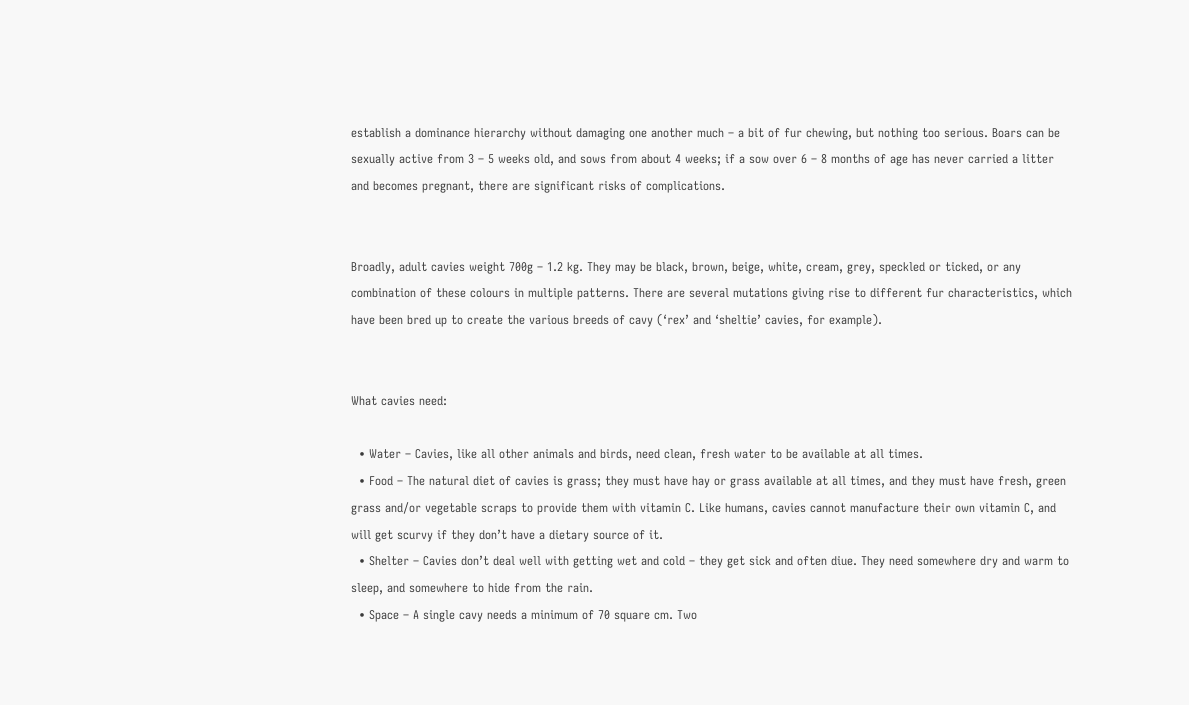establish a dominance hierarchy without damaging one another much – a bit of fur chewing, but nothing too serious. Boars can be sexually active from 3 – 5 weeks old, and sows from about 4 weeks; if a sow over 6 – 8 months of age has never carried a litter and becomes pregnant, there are significant risks of complications.


Broadly, adult cavies weight 700g – 1.2 kg. They may be black, brown, beige, white, cream, grey, speckled or ticked, or any combination of these colours in multiple patterns. There are several mutations giving rise to different fur characteristics, which have been bred up to create the various breeds of cavy (‘rex’ and ‘sheltie’ cavies, for example).


What cavies need:

  • Water – Cavies, like all other animals and birds, need clean, fresh water to be available at all times.
  • Food – The natural diet of cavies is grass; they must have hay or grass available at all times, and they must have fresh, green grass and/or vegetable scraps to provide them with vitamin C. Like humans, cavies cannot manufacture their own vitamin C, and will get scurvy if they don’t have a dietary source of it.
  • Shelter – Cavies don’t deal well with getting wet and cold – they get sick and often diue. They need somewhere dry and warm to sleep, and somewhere to hide from the rain.
  • Space – A single cavy needs a minimum of 70 square cm. Two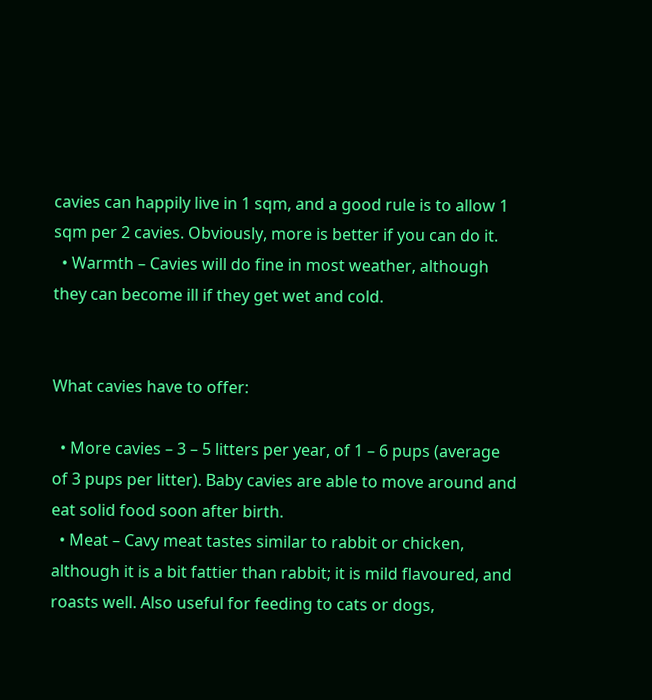cavies can happily live in 1 sqm, and a good rule is to allow 1 sqm per 2 cavies. Obviously, more is better if you can do it.
  • Warmth – Cavies will do fine in most weather, although they can become ill if they get wet and cold.


What cavies have to offer:

  • More cavies – 3 – 5 litters per year, of 1 – 6 pups (average of 3 pups per litter). Baby cavies are able to move around and eat solid food soon after birth.
  • Meat – Cavy meat tastes similar to rabbit or chicken, although it is a bit fattier than rabbit; it is mild flavoured, and roasts well. Also useful for feeding to cats or dogs,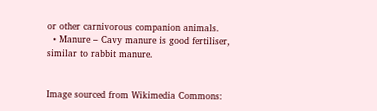or other carnivorous companion animals.
  • Manure – Cavy manure is good fertiliser, similar to rabbit manure.


Image sourced from Wikimedia Commons: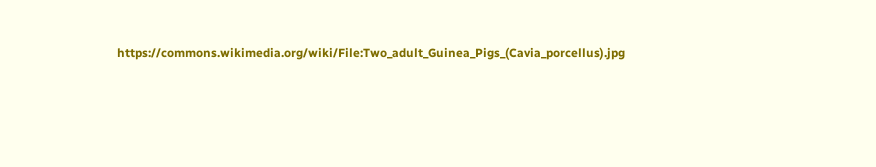https://commons.wikimedia.org/wiki/File:Two_adult_Guinea_Pigs_(Cavia_porcellus).jpg